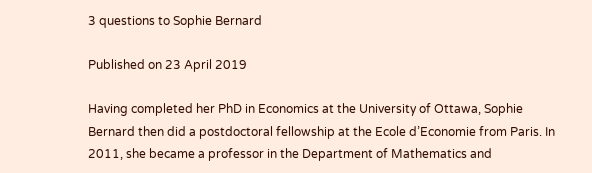3 questions to Sophie Bernard

Published on 23 April 2019

Having completed her PhD in Economics at the University of Ottawa, Sophie Bernard then did a postdoctoral fellowship at the Ecole d’Economie from Paris. In 2011, she became a professor in the Department of Mathematics and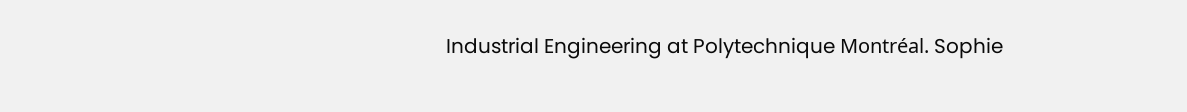Industrial Engineering at Polytechnique Montréal. Sophie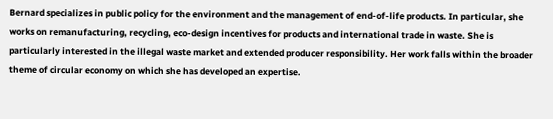Bernard specializes in public policy for the environment and the management of end-of-life products. In particular, she works on remanufacturing, recycling, eco-design incentives for products and international trade in waste. She is particularly interested in the illegal waste market and extended producer responsibility. Her work falls within the broader theme of circular economy on which she has developed an expertise.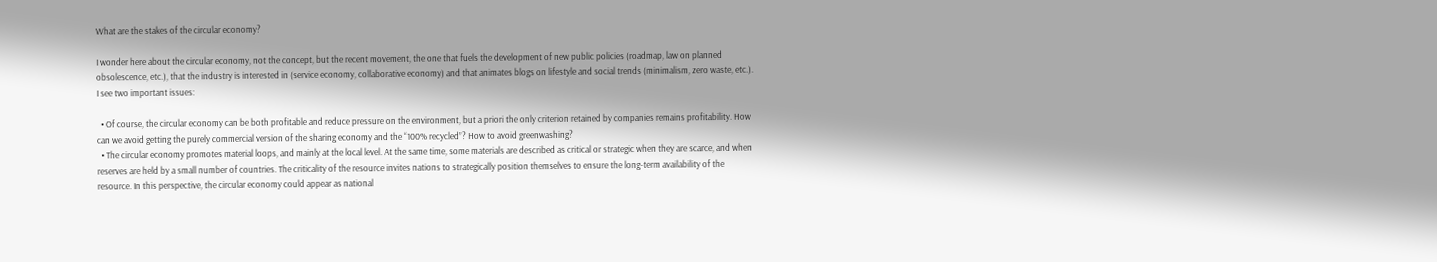What are the stakes of the circular economy?

I wonder here about the circular economy, not the concept, but the recent movement, the one that fuels the development of new public policies (roadmap, law on planned obsolescence, etc.), that the industry is interested in (service economy, collaborative economy) and that animates blogs on lifestyle and social trends (minimalism, zero waste, etc.). I see two important issues:

  • Of course, the circular economy can be both profitable and reduce pressure on the environment, but a priori the only criterion retained by companies remains profitability. How can we avoid getting the purely commercial version of the sharing economy and the “100% recycled”? How to avoid greenwashing?
  • The circular economy promotes material loops, and mainly at the local level. At the same time, some materials are described as critical or strategic when they are scarce, and when reserves are held by a small number of countries. The criticality of the resource invites nations to strategically position themselves to ensure the long-term availability of the resource. In this perspective, the circular economy could appear as national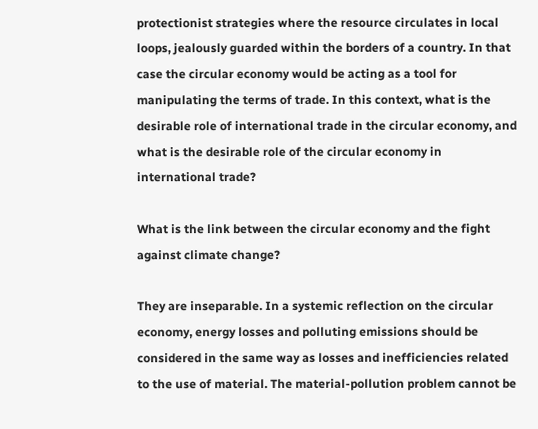protectionist strategies where the resource circulates in local loops, jealously guarded within the borders of a country. In that case the circular economy would be acting as a tool for manipulating the terms of trade. In this context, what is the desirable role of international trade in the circular economy, and what is the desirable role of the circular economy in international trade?

What is the link between the circular economy and the fight against climate change?

They are inseparable. In a systemic reflection on the circular economy, energy losses and polluting emissions should be considered in the same way as losses and inefficiencies related to the use of material. The material-pollution problem cannot be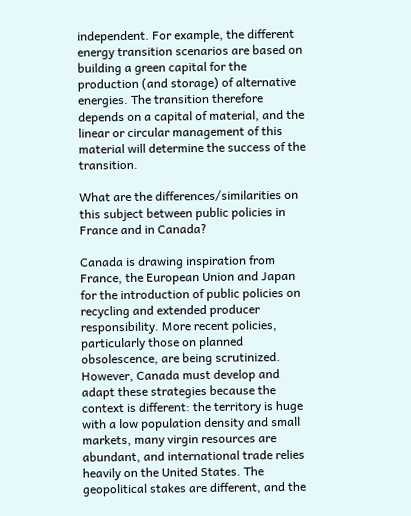independent. For example, the different energy transition scenarios are based on building a green capital for the production (and storage) of alternative energies. The transition therefore depends on a capital of material, and the linear or circular management of this material will determine the success of the transition.

What are the differences/similarities on this subject between public policies in France and in Canada?

Canada is drawing inspiration from France, the European Union and Japan for the introduction of public policies on recycling and extended producer responsibility. More recent policies, particularly those on planned obsolescence, are being scrutinized. However, Canada must develop and adapt these strategies because the context is different: the territory is huge with a low population density and small markets, many virgin resources are abundant, and international trade relies heavily on the United States. The geopolitical stakes are different, and the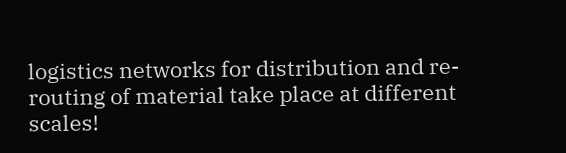logistics networks for distribution and re-routing of material take place at different scales!